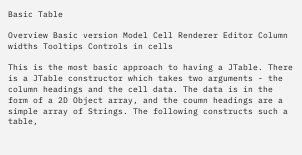Basic Table

Overview Basic version Model Cell Renderer Editor Column widths Tooltips Controls in cells

This is the most basic approach to having a JTable. There is a JTable constructor which takes two arguments - the column headings and the cell data. The data is in the form of a 2D Object array, and the coumn headings are a simple array of Strings. The following constructs such a table,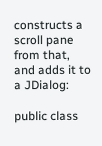constructs a scroll pane from that, and adds it to a JDialog:

public class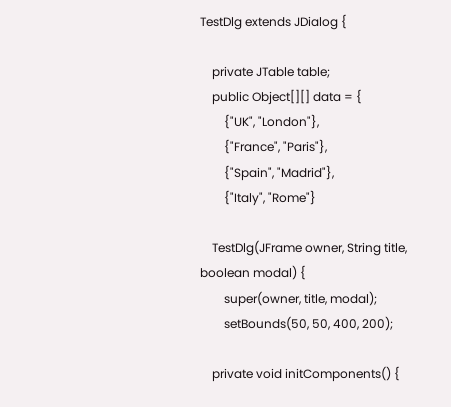TestDlg extends JDialog {

    private JTable table;
    public Object[][] data = {
        {"UK", "London"},
        {"France", "Paris"},
        {"Spain", "Madrid"},
        {"Italy", "Rome"}

    TestDlg(JFrame owner, String title, boolean modal) {
        super(owner, title, modal);
        setBounds(50, 50, 400, 200);

    private void initComponents() {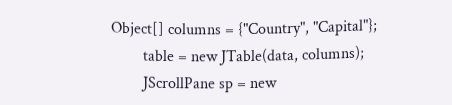Object[] columns = {"Country", "Capital"};
        table = new JTable(data, columns);
        JScrollPane sp = new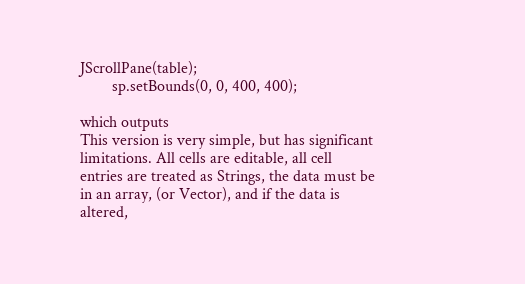JScrollPane(table);
        sp.setBounds(0, 0, 400, 400);

which outputs
This version is very simple, but has significant limitations. All cells are editable, all cell entries are treated as Strings, the data must be in an array, (or Vector), and if the data is altered,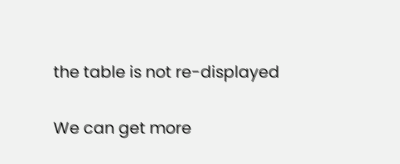the table is not re-displayed

We can get more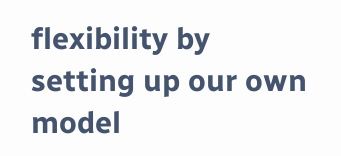flexibility by setting up our own model